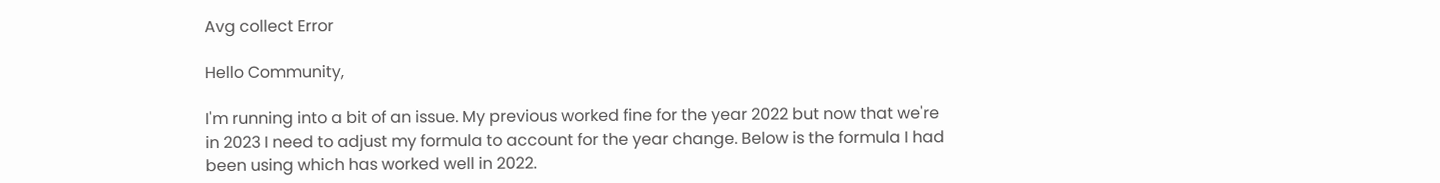Avg collect Error

Hello Community,

I'm running into a bit of an issue. My previous worked fine for the year 2022 but now that we're in 2023 I need to adjust my formula to account for the year change. Below is the formula I had been using which has worked well in 2022.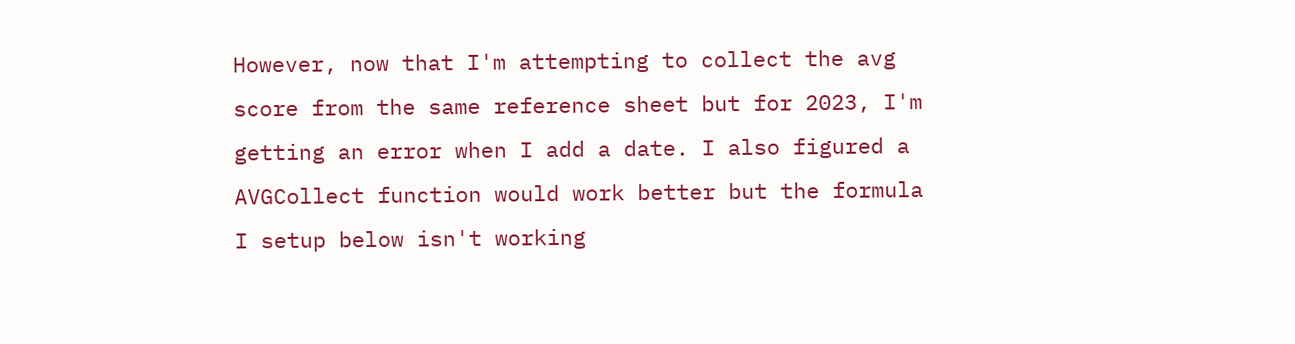However, now that I'm attempting to collect the avg score from the same reference sheet but for 2023, I'm getting an error when I add a date. I also figured a AVGCollect function would work better but the formula I setup below isn't working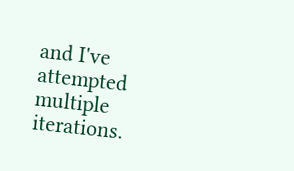and I've attempted multiple iterations.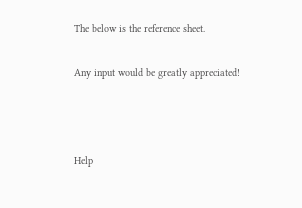The below is the reference sheet.

Any input would be greatly appreciated!



Help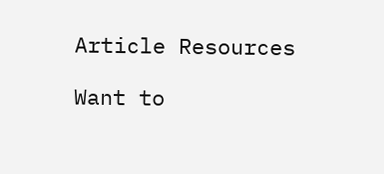Article Resources

Want to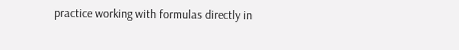practice working with formulas directly in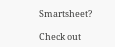Smartsheet?

Check out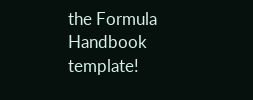the Formula Handbook template!